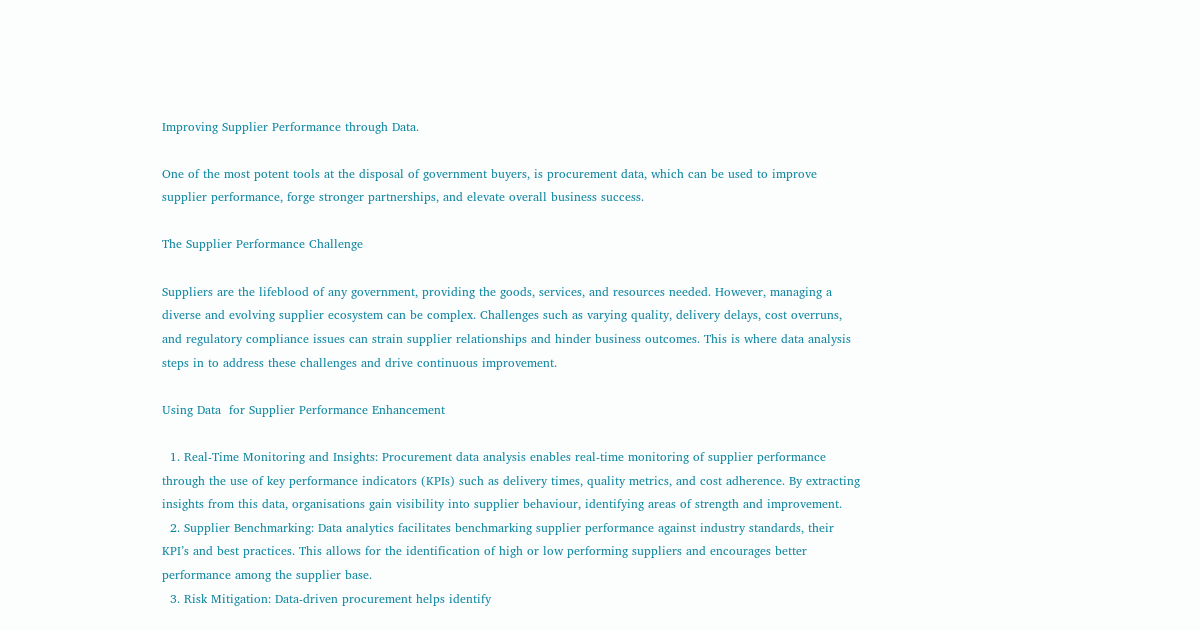Improving Supplier Performance through Data.

One of the most potent tools at the disposal of government buyers, is procurement data, which can be used to improve supplier performance, forge stronger partnerships, and elevate overall business success.

The Supplier Performance Challenge

Suppliers are the lifeblood of any government, providing the goods, services, and resources needed. However, managing a diverse and evolving supplier ecosystem can be complex. Challenges such as varying quality, delivery delays, cost overruns, and regulatory compliance issues can strain supplier relationships and hinder business outcomes. This is where data analysis steps in to address these challenges and drive continuous improvement.

Using Data  for Supplier Performance Enhancement

  1. Real-Time Monitoring and Insights: Procurement data analysis enables real-time monitoring of supplier performance through the use of key performance indicators (KPIs) such as delivery times, quality metrics, and cost adherence. By extracting insights from this data, organisations gain visibility into supplier behaviour, identifying areas of strength and improvement.
  2. Supplier Benchmarking: Data analytics facilitates benchmarking supplier performance against industry standards, their KPI’s and best practices. This allows for the identification of high or low performing suppliers and encourages better performance among the supplier base.
  3. Risk Mitigation: Data-driven procurement helps identify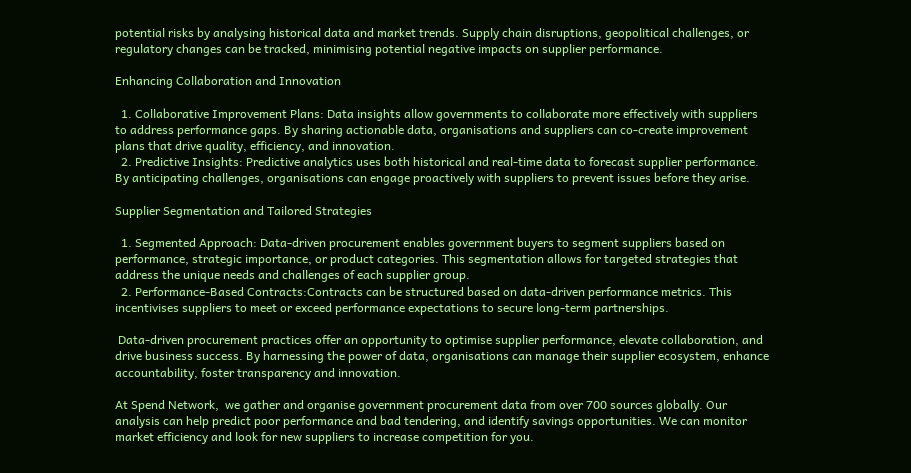potential risks by analysing historical data and market trends. Supply chain disruptions, geopolitical challenges, or regulatory changes can be tracked, minimising potential negative impacts on supplier performance.

Enhancing Collaboration and Innovation

  1. Collaborative Improvement Plans: Data insights allow governments to collaborate more effectively with suppliers to address performance gaps. By sharing actionable data, organisations and suppliers can co-create improvement plans that drive quality, efficiency, and innovation.
  2. Predictive Insights: Predictive analytics uses both historical and real-time data to forecast supplier performance. By anticipating challenges, organisations can engage proactively with suppliers to prevent issues before they arise.

Supplier Segmentation and Tailored Strategies

  1. Segmented Approach: Data-driven procurement enables government buyers to segment suppliers based on performance, strategic importance, or product categories. This segmentation allows for targeted strategies that address the unique needs and challenges of each supplier group.
  2. Performance-Based Contracts:Contracts can be structured based on data-driven performance metrics. This incentivises suppliers to meet or exceed performance expectations to secure long-term partnerships.

 Data-driven procurement practices offer an opportunity to optimise supplier performance, elevate collaboration, and drive business success. By harnessing the power of data, organisations can manage their supplier ecosystem, enhance accountability, foster transparency and innovation.

At Spend Network,  we gather and organise government procurement data from over 700 sources globally. Our analysis can help predict poor performance and bad tendering, and identify savings opportunities. We can monitor market efficiency and look for new suppliers to increase competition for you.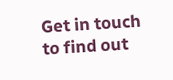Get in touch to find out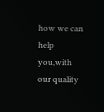how we can help you,with our quality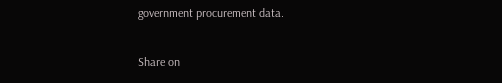government procurement data.

Share on